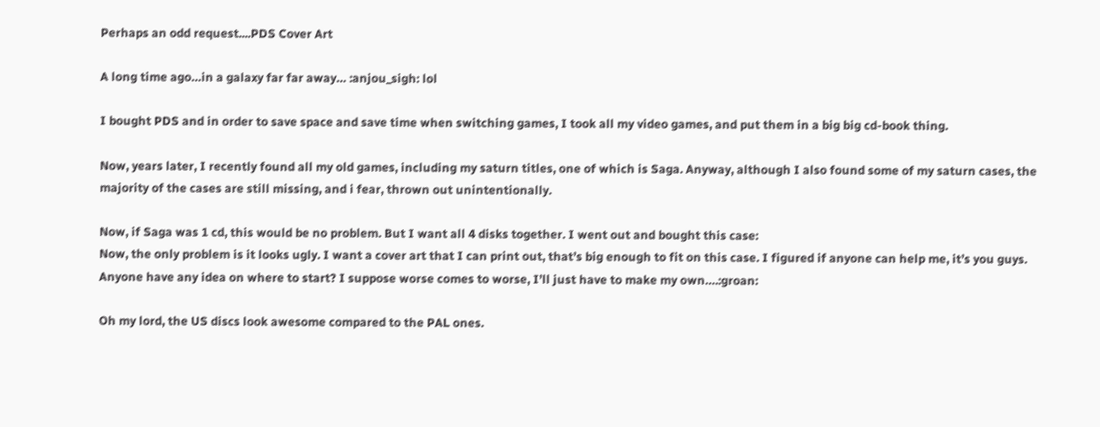Perhaps an odd request....PDS Cover Art

A long time ago…in a galaxy far far away… :anjou_sigh: lol

I bought PDS and in order to save space and save time when switching games, I took all my video games, and put them in a big big cd-book thing.

Now, years later, I recently found all my old games, including my saturn titles, one of which is Saga. Anyway, although I also found some of my saturn cases, the majority of the cases are still missing, and i fear, thrown out unintentionally.

Now, if Saga was 1 cd, this would be no problem. But I want all 4 disks together. I went out and bought this case:
Now, the only problem is it looks ugly. I want a cover art that I can print out, that’s big enough to fit on this case. I figured if anyone can help me, it’s you guys. Anyone have any idea on where to start? I suppose worse comes to worse, I’ll just have to make my own….:groan:

Oh my lord, the US discs look awesome compared to the PAL ones.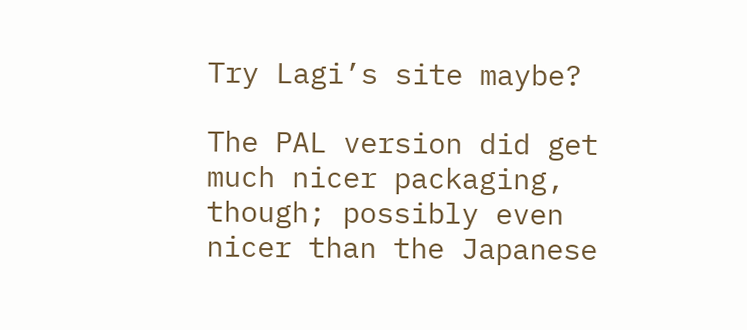Try Lagi’s site maybe?

The PAL version did get much nicer packaging, though; possibly even nicer than the Japanese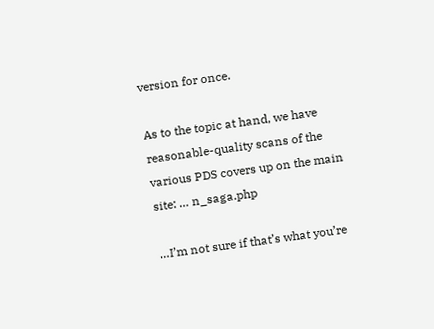version for once.

As to the topic at hand, we have reasonable-quality scans of the various PDS covers up on the main site: … n_saga.php

…I’m not sure if that’s what you’re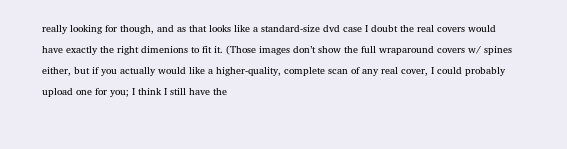really looking for though, and as that looks like a standard-size dvd case I doubt the real covers would have exactly the right dimenions to fit it. (Those images don’t show the full wraparound covers w/ spines either, but if you actually would like a higher-quality, complete scan of any real cover, I could probably upload one for you; I think I still have the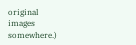original images somewhere.)